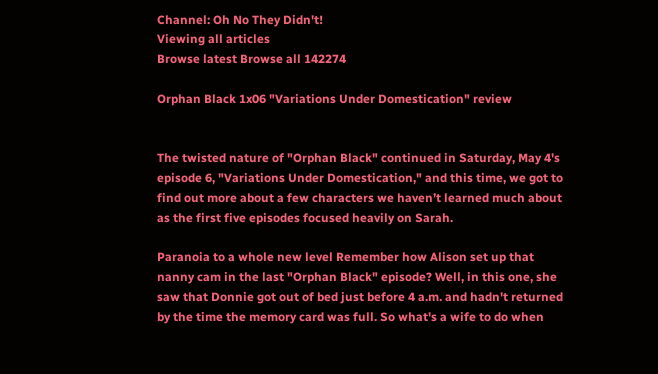Channel: Oh No They Didn't!
Viewing all articles
Browse latest Browse all 142274

Orphan Black 1x06 "Variations Under Domestication" review


The twisted nature of "Orphan Black" continued in Saturday, May 4's episode 6, "Variations Under Domestication," and this time, we got to find out more about a few characters we haven’t learned much about as the first five episodes focused heavily on Sarah.

Paranoia to a whole new level Remember how Alison set up that nanny cam in the last "Orphan Black" episode? Well, in this one, she saw that Donnie got out of bed just before 4 a.m. and hadn't returned by the time the memory card was full. So what's a wife to do when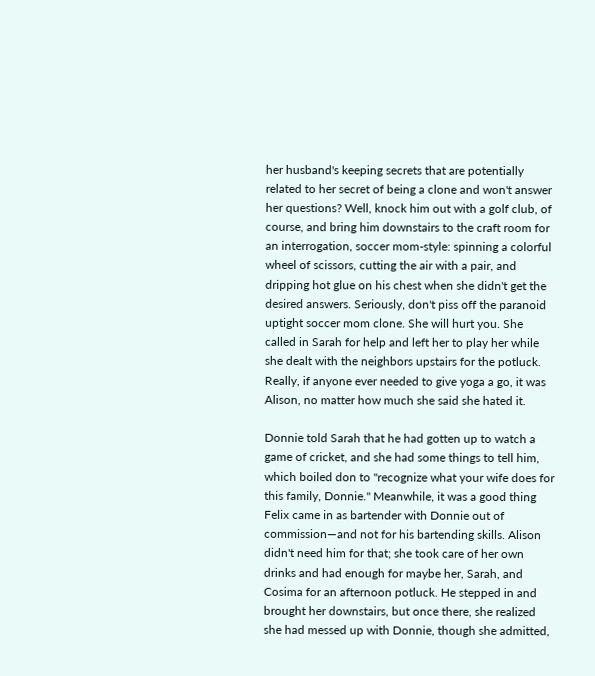her husband's keeping secrets that are potentially related to her secret of being a clone and won't answer her questions? Well, knock him out with a golf club, of course, and bring him downstairs to the craft room for an interrogation, soccer mom-style: spinning a colorful wheel of scissors, cutting the air with a pair, and dripping hot glue on his chest when she didn't get the desired answers. Seriously, don't piss off the paranoid uptight soccer mom clone. She will hurt you. She called in Sarah for help and left her to play her while she dealt with the neighbors upstairs for the potluck. Really, if anyone ever needed to give yoga a go, it was Alison, no matter how much she said she hated it.

Donnie told Sarah that he had gotten up to watch a game of cricket, and she had some things to tell him, which boiled don to "recognize what your wife does for this family, Donnie." Meanwhile, it was a good thing Felix came in as bartender with Donnie out of commission—and not for his bartending skills. Alison didn't need him for that; she took care of her own drinks and had enough for maybe her, Sarah, and Cosima for an afternoon potluck. He stepped in and brought her downstairs, but once there, she realized she had messed up with Donnie, though she admitted,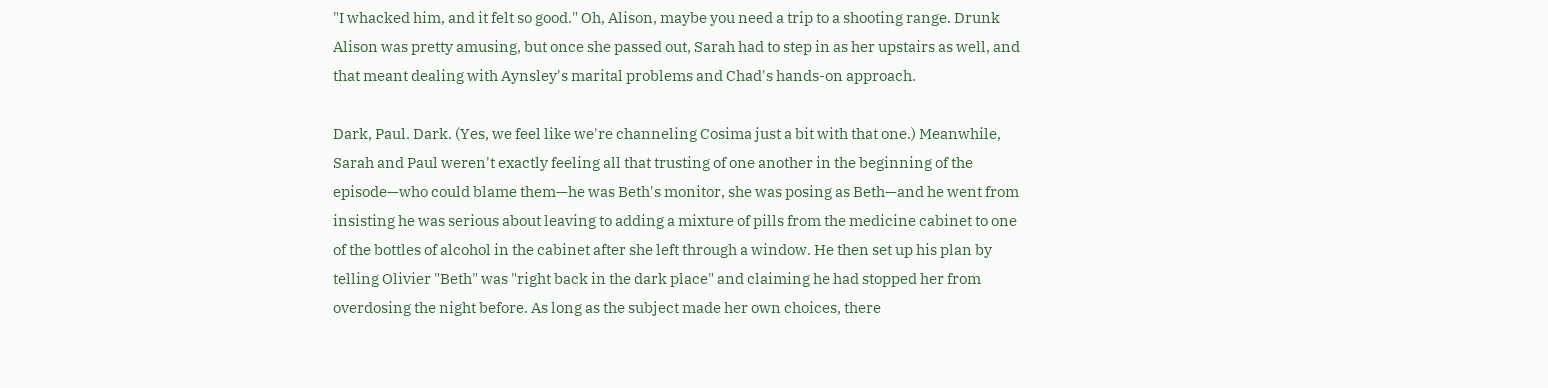"I whacked him, and it felt so good." Oh, Alison, maybe you need a trip to a shooting range. Drunk Alison was pretty amusing, but once she passed out, Sarah had to step in as her upstairs as well, and that meant dealing with Aynsley's marital problems and Chad's hands-on approach.

Dark, Paul. Dark. (Yes, we feel like we're channeling Cosima just a bit with that one.) Meanwhile, Sarah and Paul weren't exactly feeling all that trusting of one another in the beginning of the episode—who could blame them—he was Beth's monitor, she was posing as Beth—and he went from insisting he was serious about leaving to adding a mixture of pills from the medicine cabinet to one of the bottles of alcohol in the cabinet after she left through a window. He then set up his plan by telling Olivier "Beth" was "right back in the dark place" and claiming he had stopped her from overdosing the night before. As long as the subject made her own choices, there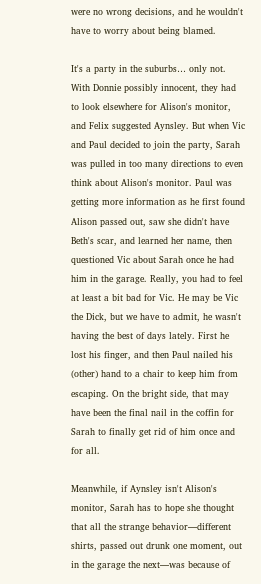were no wrong decisions, and he wouldn't have to worry about being blamed.

It's a party in the suburbs… only not. With Donnie possibly innocent, they had to look elsewhere for Alison's monitor, and Felix suggested Aynsley. But when Vic and Paul decided to join the party, Sarah was pulled in too many directions to even think about Alison's monitor. Paul was getting more information as he first found Alison passed out, saw she didn't have Beth's scar, and learned her name, then questioned Vic about Sarah once he had him in the garage. Really, you had to feel at least a bit bad for Vic. He may be Vic the Dick, but we have to admit, he wasn't having the best of days lately. First he lost his finger, and then Paul nailed his (other) hand to a chair to keep him from escaping. On the bright side, that may have been the final nail in the coffin for Sarah to finally get rid of him once and for all.

Meanwhile, if Aynsley isn't Alison's monitor, Sarah has to hope she thought that all the strange behavior—different shirts, passed out drunk one moment, out in the garage the next—was because of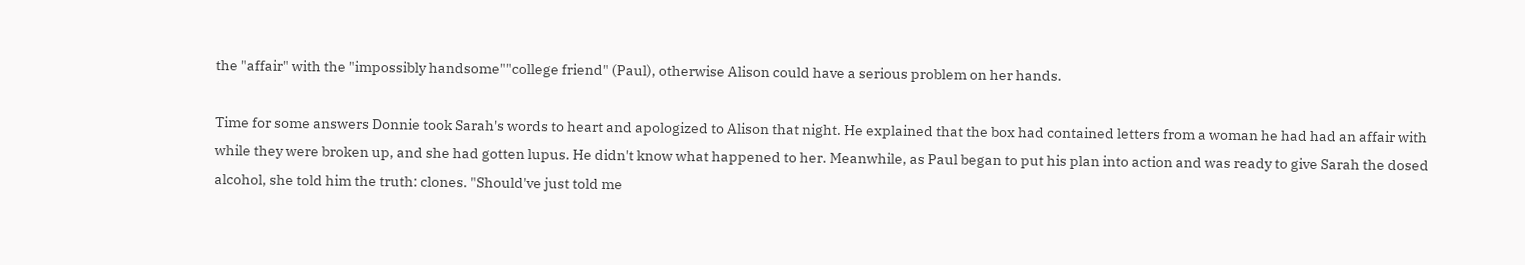the "affair" with the "impossibly handsome""college friend" (Paul), otherwise Alison could have a serious problem on her hands.

Time for some answers Donnie took Sarah's words to heart and apologized to Alison that night. He explained that the box had contained letters from a woman he had had an affair with while they were broken up, and she had gotten lupus. He didn't know what happened to her. Meanwhile, as Paul began to put his plan into action and was ready to give Sarah the dosed alcohol, she told him the truth: clones. "Should've just told me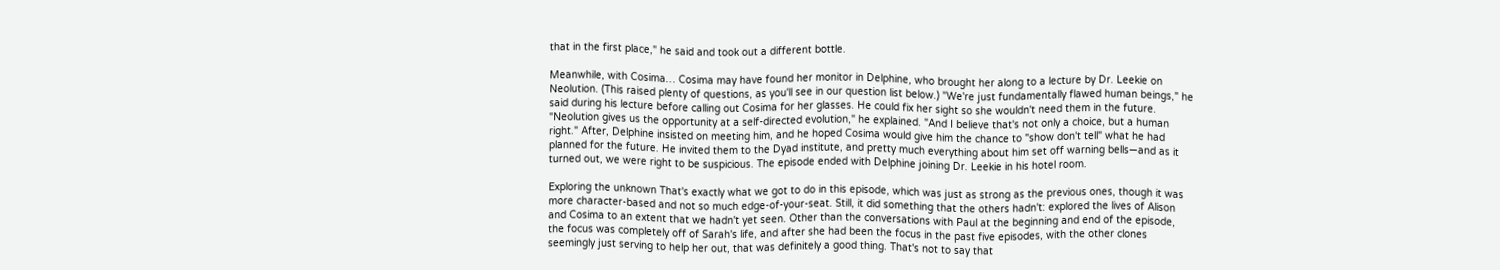that in the first place," he said and took out a different bottle.

Meanwhile, with Cosima… Cosima may have found her monitor in Delphine, who brought her along to a lecture by Dr. Leekie on Neolution. (This raised plenty of questions, as you'll see in our question list below.) "We're just fundamentally flawed human beings," he said during his lecture before calling out Cosima for her glasses. He could fix her sight so she wouldn't need them in the future. "Neolution gives us the opportunity at a self-directed evolution," he explained. "And I believe that's not only a choice, but a human right." After, Delphine insisted on meeting him, and he hoped Cosima would give him the chance to "show don't tell" what he had planned for the future. He invited them to the Dyad institute, and pretty much everything about him set off warning bells—and as it turned out, we were right to be suspicious. The episode ended with Delphine joining Dr. Leekie in his hotel room.

Exploring the unknown That's exactly what we got to do in this episode, which was just as strong as the previous ones, though it was more character-based and not so much edge-of-your-seat. Still, it did something that the others hadn't: explored the lives of Alison and Cosima to an extent that we hadn't yet seen. Other than the conversations with Paul at the beginning and end of the episode, the focus was completely off of Sarah's life, and after she had been the focus in the past five episodes, with the other clones seemingly just serving to help her out, that was definitely a good thing. That's not to say that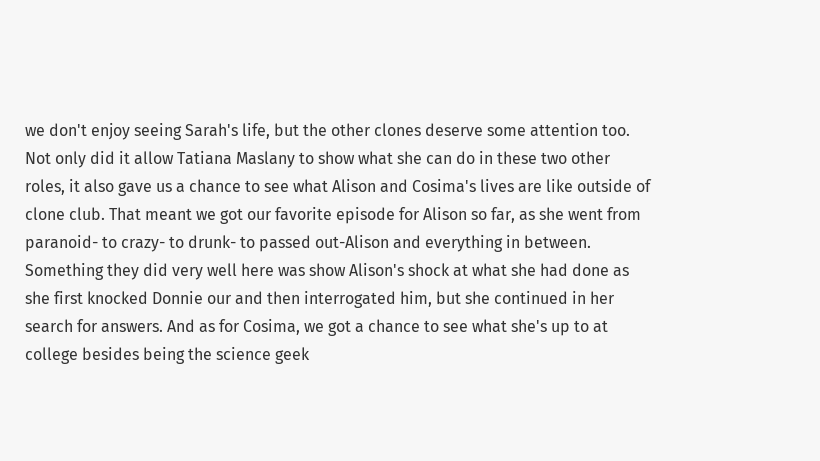we don't enjoy seeing Sarah's life, but the other clones deserve some attention too. Not only did it allow Tatiana Maslany to show what she can do in these two other roles, it also gave us a chance to see what Alison and Cosima's lives are like outside of clone club. That meant we got our favorite episode for Alison so far, as she went from paranoid- to crazy- to drunk- to passed out-Alison and everything in between. Something they did very well here was show Alison's shock at what she had done as she first knocked Donnie our and then interrogated him, but she continued in her search for answers. And as for Cosima, we got a chance to see what she's up to at college besides being the science geek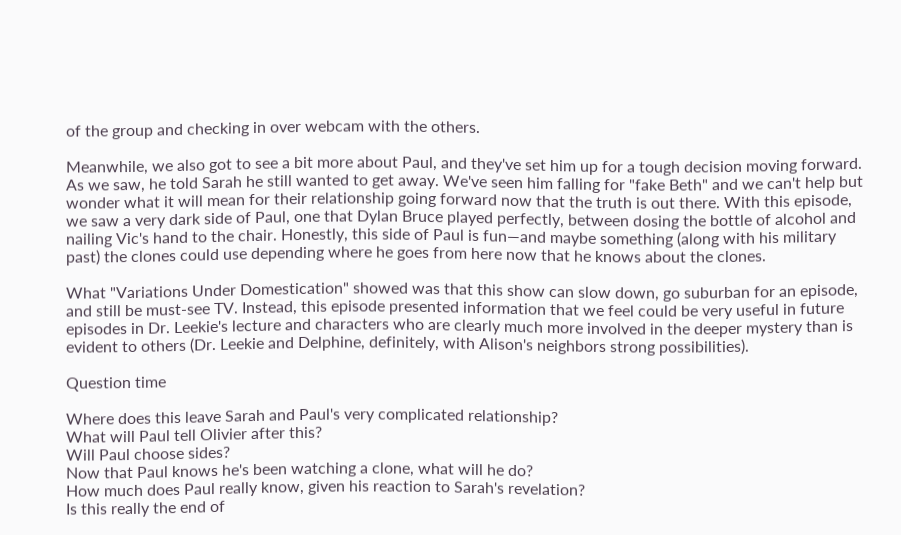of the group and checking in over webcam with the others.

Meanwhile, we also got to see a bit more about Paul, and they've set him up for a tough decision moving forward. As we saw, he told Sarah he still wanted to get away. We've seen him falling for "fake Beth" and we can't help but wonder what it will mean for their relationship going forward now that the truth is out there. With this episode, we saw a very dark side of Paul, one that Dylan Bruce played perfectly, between dosing the bottle of alcohol and nailing Vic's hand to the chair. Honestly, this side of Paul is fun—and maybe something (along with his military past) the clones could use depending where he goes from here now that he knows about the clones.

What "Variations Under Domestication" showed was that this show can slow down, go suburban for an episode, and still be must-see TV. Instead, this episode presented information that we feel could be very useful in future episodes in Dr. Leekie's lecture and characters who are clearly much more involved in the deeper mystery than is evident to others (Dr. Leekie and Delphine, definitely, with Alison's neighbors strong possibilities).

Question time

Where does this leave Sarah and Paul's very complicated relationship?
What will Paul tell Olivier after this?
Will Paul choose sides?
Now that Paul knows he's been watching a clone, what will he do?
How much does Paul really know, given his reaction to Sarah's revelation?
Is this really the end of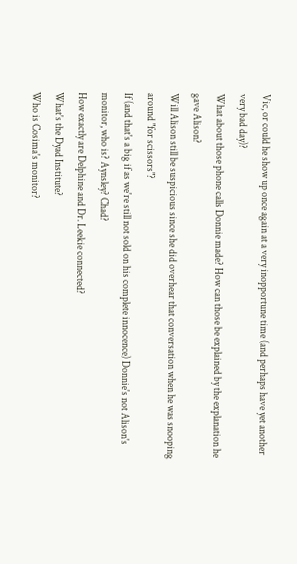Vic, or could he show up once again at a very inopportune time (and perhaps have yet another very bad day)?
What about those phone calls Donnie made? How can those be explained by the explanation he gave Alison?
Will Alison still be suspicious since she did overhear that conversation when he was snooping around "for scissors"?
If (and that's a big if as we're still not sold on his complete innocence) Donnie's not Alison's monitor, who is? Aynsley? Chad?
How exactly are Delphine and Dr. Leekie connected?
What's the Dyad Institute?
Who is Cosima's monitor?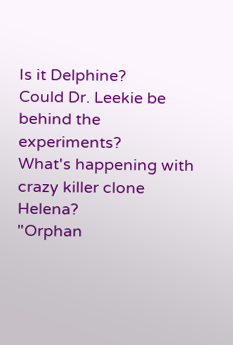Is it Delphine?
Could Dr. Leekie be behind the experiments?
What's happening with crazy killer clone Helena?
"Orphan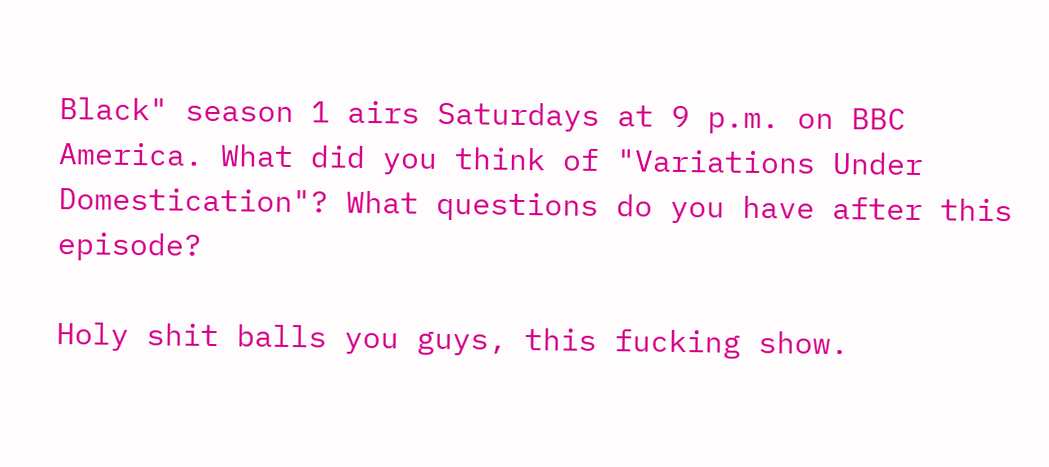Black" season 1 airs Saturdays at 9 p.m. on BBC America. What did you think of "Variations Under Domestication"? What questions do you have after this episode?

Holy shit balls you guys, this fucking show.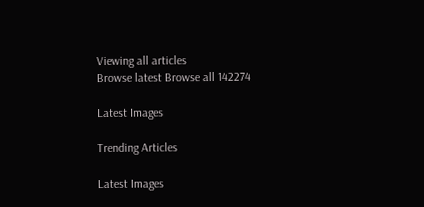Viewing all articles
Browse latest Browse all 142274

Latest Images

Trending Articles

Latest Images